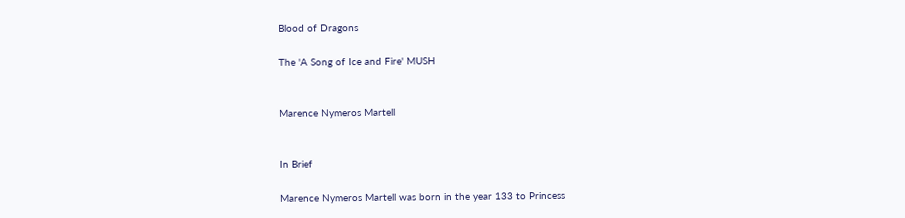Blood of Dragons

The 'A Song of Ice and Fire' MUSH


Marence Nymeros Martell


In Brief

Marence Nymeros Martell was born in the year 133 to Princess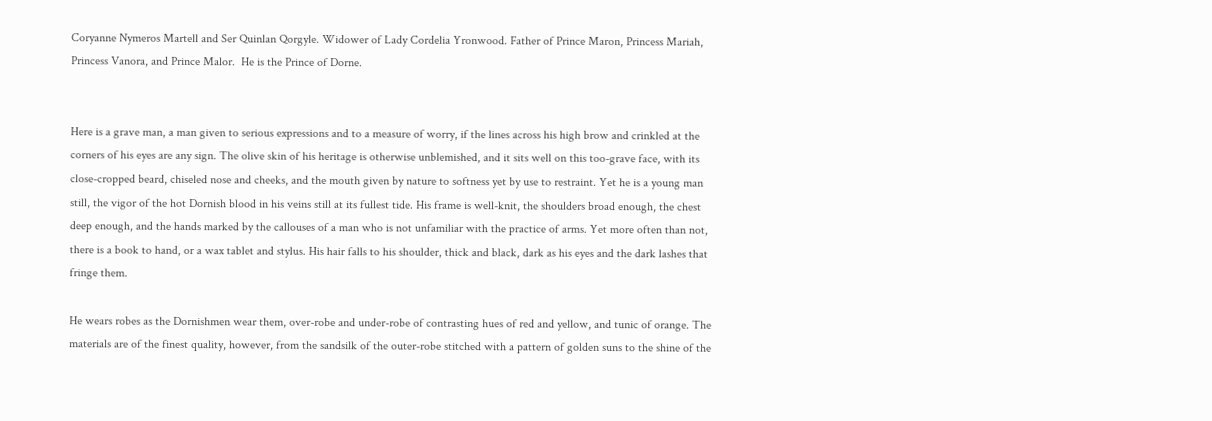Coryanne Nymeros Martell and Ser Quinlan Qorgyle. Widower of Lady Cordelia Yronwood. Father of Prince Maron, Princess Mariah, Princess Vanora, and Prince Malor.  He is the Prince of Dorne.


Here is a grave man, a man given to serious expressions and to a measure of worry, if the lines across his high brow and crinkled at the corners of his eyes are any sign. The olive skin of his heritage is otherwise unblemished, and it sits well on this too-grave face, with its close-cropped beard, chiseled nose and cheeks, and the mouth given by nature to softness yet by use to restraint. Yet he is a young man still, the vigor of the hot Dornish blood in his veins still at its fullest tide. His frame is well-knit, the shoulders broad enough, the chest deep enough, and the hands marked by the callouses of a man who is not unfamiliar with the practice of arms. Yet more often than not, there is a book to hand, or a wax tablet and stylus. His hair falls to his shoulder, thick and black, dark as his eyes and the dark lashes that fringe them.

He wears robes as the Dornishmen wear them, over-robe and under-robe of contrasting hues of red and yellow, and tunic of orange. The materials are of the finest quality, however, from the sandsilk of the outer-robe stitched with a pattern of golden suns to the shine of the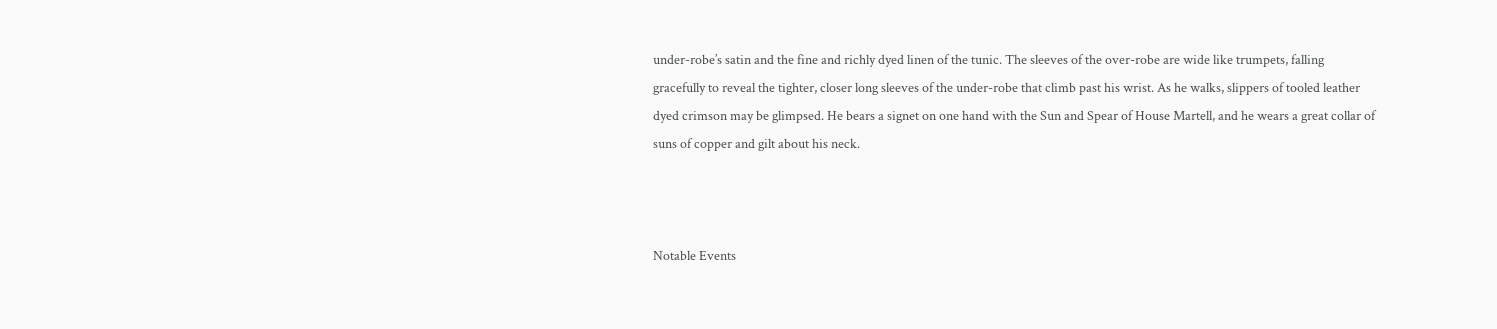under-robe’s satin and the fine and richly dyed linen of the tunic. The sleeves of the over-robe are wide like trumpets, falling gracefully to reveal the tighter, closer long sleeves of the under-robe that climb past his wrist. As he walks, slippers of tooled leather dyed crimson may be glimpsed. He bears a signet on one hand with the Sun and Spear of House Martell, and he wears a great collar of suns of copper and gilt about his neck.



Notable Events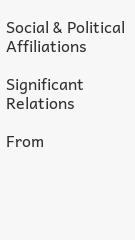Social & Political Affiliations

Significant Relations

From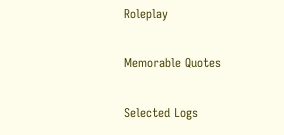Roleplay

Memorable Quotes

Selected Logs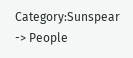Category:Sunspear -> People